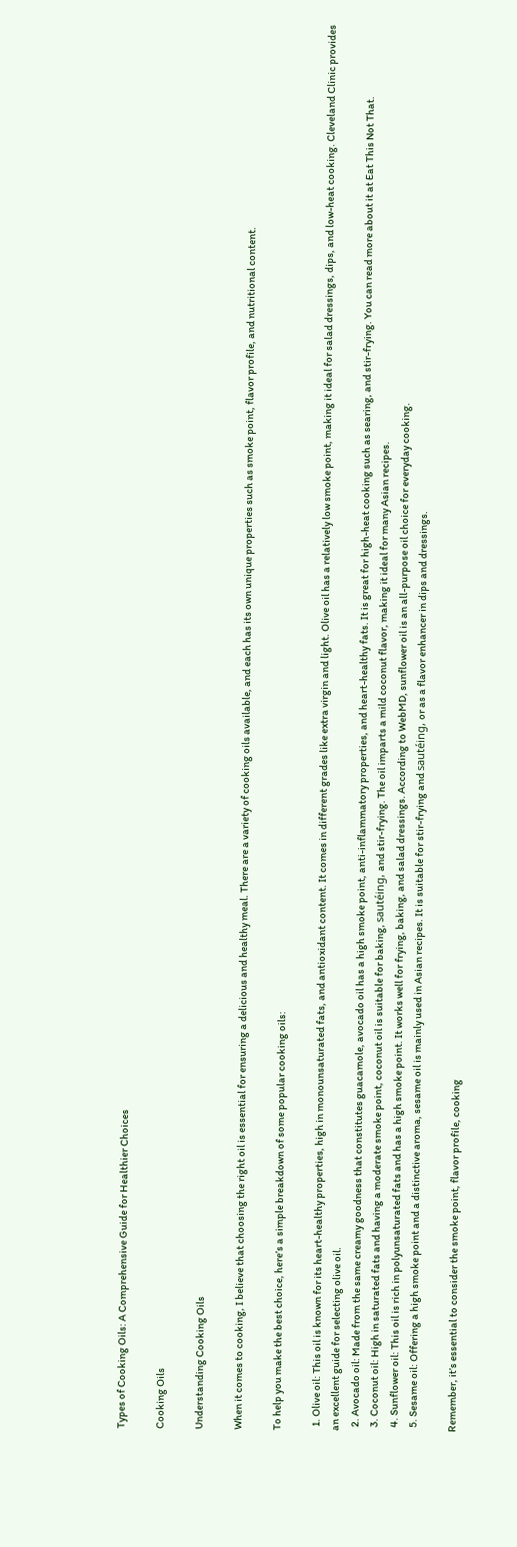Types of Cooking Oils: A Comprehensive Guide for Healthier Choices

Cooking Oils

Understanding Cooking Oils

When it comes to cooking, I believe that choosing the right oil is essential for ensuring a delicious and healthy meal. There are a variety of cooking oils available, and each has its own unique properties such as smoke point, flavor profile, and nutritional content.

To help you make the best choice, here’s a simple breakdown of some popular cooking oils:

  1. Olive oil: This oil is known for its heart-healthy properties, high in monounsaturated fats, and antioxidant content. It comes in different grades like extra virgin and light. Olive oil has a relatively low smoke point, making it ideal for salad dressings, dips, and low-heat cooking. Cleveland Clinic provides an excellent guide for selecting olive oil.
  2. Avocado oil: Made from the same creamy goodness that constitutes guacamole, avocado oil has a high smoke point, anti-inflammatory properties, and heart-healthy fats. It is great for high-heat cooking such as searing, and stir-frying. You can read more about it at Eat This Not That.
  3. Coconut oil: High in saturated fats and having a moderate smoke point, coconut oil is suitable for baking, sautéing, and stir-frying. The oil imparts a mild coconut flavor, making it ideal for many Asian recipes.
  4. Sunflower oil: This oil is rich in polyunsaturated fats and has a high smoke point. It works well for frying, baking, and salad dressings. According to WebMD, sunflower oil is an all-purpose oil choice for everyday cooking.
  5. Sesame oil: Offering a high smoke point and a distinctive aroma, sesame oil is mainly used in Asian recipes. It is suitable for stir-frying and sautéing, or as a flavor enhancer in dips and dressings.

Remember, it’s essential to consider the smoke point, flavor profile, cooking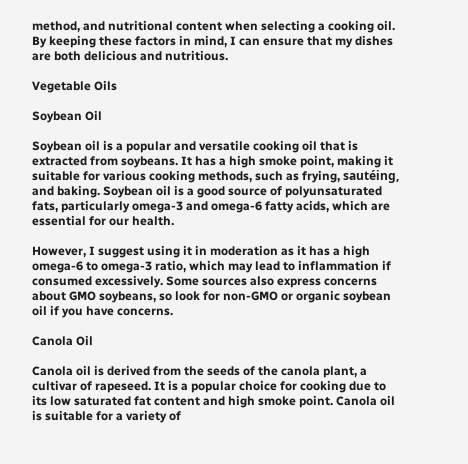method, and nutritional content when selecting a cooking oil. By keeping these factors in mind, I can ensure that my dishes are both delicious and nutritious.

Vegetable Oils

Soybean Oil

Soybean oil is a popular and versatile cooking oil that is extracted from soybeans. It has a high smoke point, making it suitable for various cooking methods, such as frying, sautéing, and baking. Soybean oil is a good source of polyunsaturated fats, particularly omega-3 and omega-6 fatty acids, which are essential for our health.

However, I suggest using it in moderation as it has a high omega-6 to omega-3 ratio, which may lead to inflammation if consumed excessively. Some sources also express concerns about GMO soybeans, so look for non-GMO or organic soybean oil if you have concerns.

Canola Oil

Canola oil is derived from the seeds of the canola plant, a cultivar of rapeseed. It is a popular choice for cooking due to its low saturated fat content and high smoke point. Canola oil is suitable for a variety of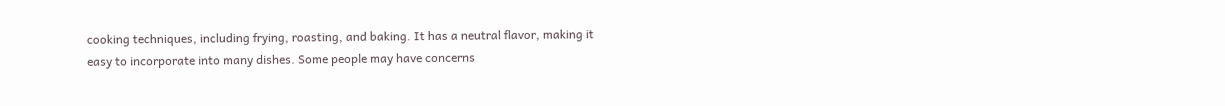cooking techniques, including frying, roasting, and baking. It has a neutral flavor, making it easy to incorporate into many dishes. Some people may have concerns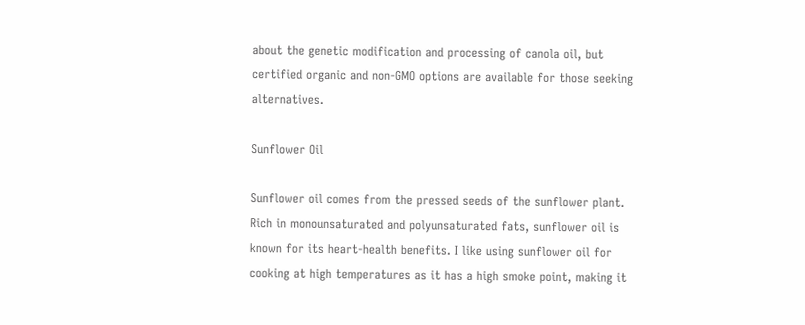about the genetic modification and processing of canola oil, but certified organic and non-GMO options are available for those seeking alternatives.

Sunflower Oil

Sunflower oil comes from the pressed seeds of the sunflower plant. Rich in monounsaturated and polyunsaturated fats, sunflower oil is known for its heart-health benefits. I like using sunflower oil for cooking at high temperatures as it has a high smoke point, making it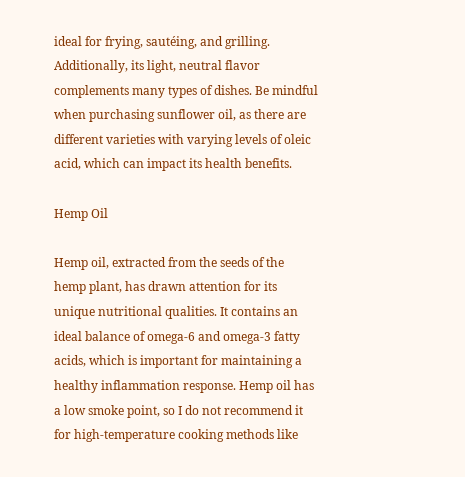ideal for frying, sautéing, and grilling. Additionally, its light, neutral flavor complements many types of dishes. Be mindful when purchasing sunflower oil, as there are different varieties with varying levels of oleic acid, which can impact its health benefits.

Hemp Oil

Hemp oil, extracted from the seeds of the hemp plant, has drawn attention for its unique nutritional qualities. It contains an ideal balance of omega-6 and omega-3 fatty acids, which is important for maintaining a healthy inflammation response. Hemp oil has a low smoke point, so I do not recommend it for high-temperature cooking methods like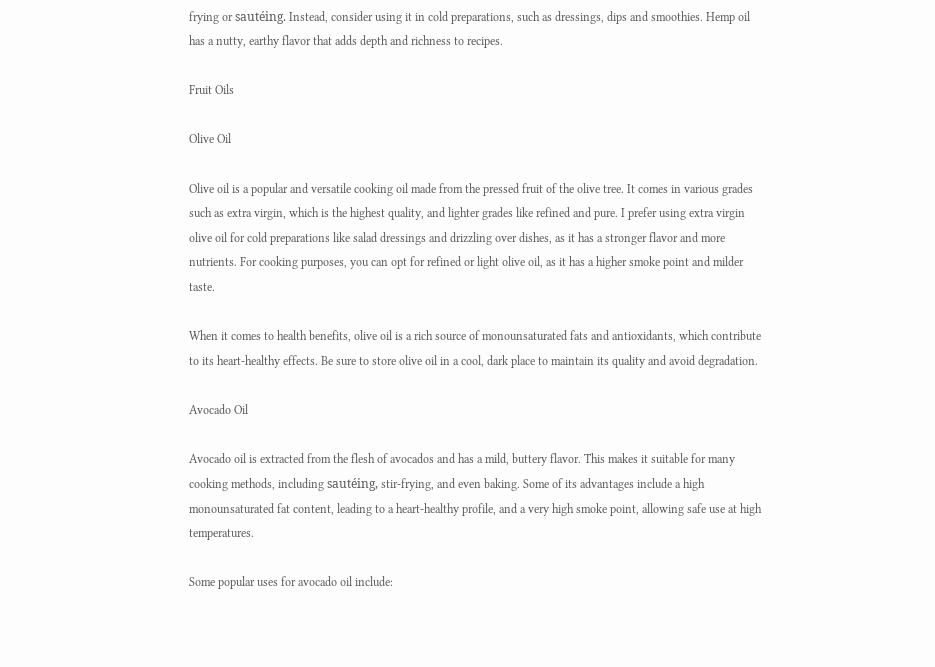frying or sautéing. Instead, consider using it in cold preparations, such as dressings, dips and smoothies. Hemp oil has a nutty, earthy flavor that adds depth and richness to recipes.

Fruit Oils

Olive Oil

Olive oil is a popular and versatile cooking oil made from the pressed fruit of the olive tree. It comes in various grades such as extra virgin, which is the highest quality, and lighter grades like refined and pure. I prefer using extra virgin olive oil for cold preparations like salad dressings and drizzling over dishes, as it has a stronger flavor and more nutrients. For cooking purposes, you can opt for refined or light olive oil, as it has a higher smoke point and milder taste.

When it comes to health benefits, olive oil is a rich source of monounsaturated fats and antioxidants, which contribute to its heart-healthy effects. Be sure to store olive oil in a cool, dark place to maintain its quality and avoid degradation.

Avocado Oil

Avocado oil is extracted from the flesh of avocados and has a mild, buttery flavor. This makes it suitable for many cooking methods, including sautéing, stir-frying, and even baking. Some of its advantages include a high monounsaturated fat content, leading to a heart-healthy profile, and a very high smoke point, allowing safe use at high temperatures.

Some popular uses for avocado oil include: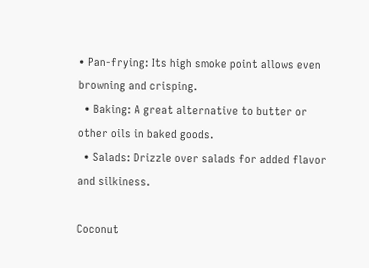• Pan-frying: Its high smoke point allows even browning and crisping.
  • Baking: A great alternative to butter or other oils in baked goods.
  • Salads: Drizzle over salads for added flavor and silkiness.

Coconut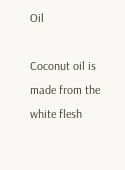Oil

Coconut oil is made from the white flesh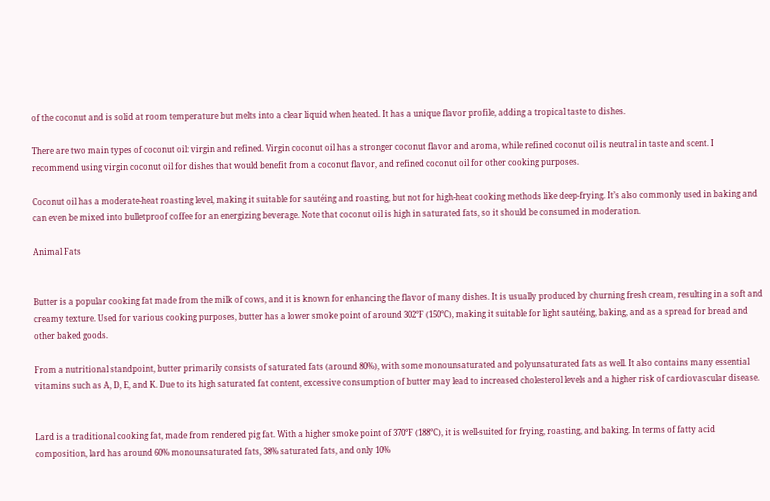of the coconut and is solid at room temperature but melts into a clear liquid when heated. It has a unique flavor profile, adding a tropical taste to dishes.

There are two main types of coconut oil: virgin and refined. Virgin coconut oil has a stronger coconut flavor and aroma, while refined coconut oil is neutral in taste and scent. I recommend using virgin coconut oil for dishes that would benefit from a coconut flavor, and refined coconut oil for other cooking purposes.

Coconut oil has a moderate-heat roasting level, making it suitable for sautéing and roasting, but not for high-heat cooking methods like deep-frying. It’s also commonly used in baking and can even be mixed into bulletproof coffee for an energizing beverage. Note that coconut oil is high in saturated fats, so it should be consumed in moderation.

Animal Fats


Butter is a popular cooking fat made from the milk of cows, and it is known for enhancing the flavor of many dishes. It is usually produced by churning fresh cream, resulting in a soft and creamy texture. Used for various cooking purposes, butter has a lower smoke point of around 302°F (150°C), making it suitable for light sautéing, baking, and as a spread for bread and other baked goods.

From a nutritional standpoint, butter primarily consists of saturated fats (around 80%), with some monounsaturated and polyunsaturated fats as well. It also contains many essential vitamins such as A, D, E, and K. Due to its high saturated fat content, excessive consumption of butter may lead to increased cholesterol levels and a higher risk of cardiovascular disease.


Lard is a traditional cooking fat, made from rendered pig fat. With a higher smoke point of 370°F (188°C), it is well-suited for frying, roasting, and baking. In terms of fatty acid composition, lard has around 60% monounsaturated fats, 38% saturated fats, and only 10%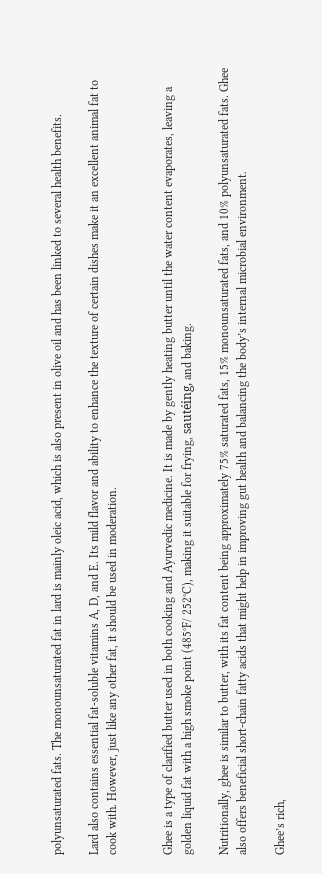polyunsaturated fats. The monounsaturated fat in lard is mainly oleic acid, which is also present in olive oil and has been linked to several health benefits.

Lard also contains essential fat-soluble vitamins A, D, and E. Its mild flavor and ability to enhance the texture of certain dishes make it an excellent animal fat to cook with. However, just like any other fat, it should be used in moderation.


Ghee is a type of clarified butter used in both cooking and Ayurvedic medicine. It is made by gently heating butter until the water content evaporates, leaving a golden liquid fat with a high smoke point (485°F/ 252°C), making it suitable for frying, sautéing, and baking.

Nutritionally, ghee is similar to butter, with its fat content being approximately 75% saturated fats, 15% monounsaturated fats, and 10% polyunsaturated fats. Ghee also offers beneficial short-chain fatty acids that might help in improving gut health and balancing the body’s internal microbial environment.

Ghee’s rich,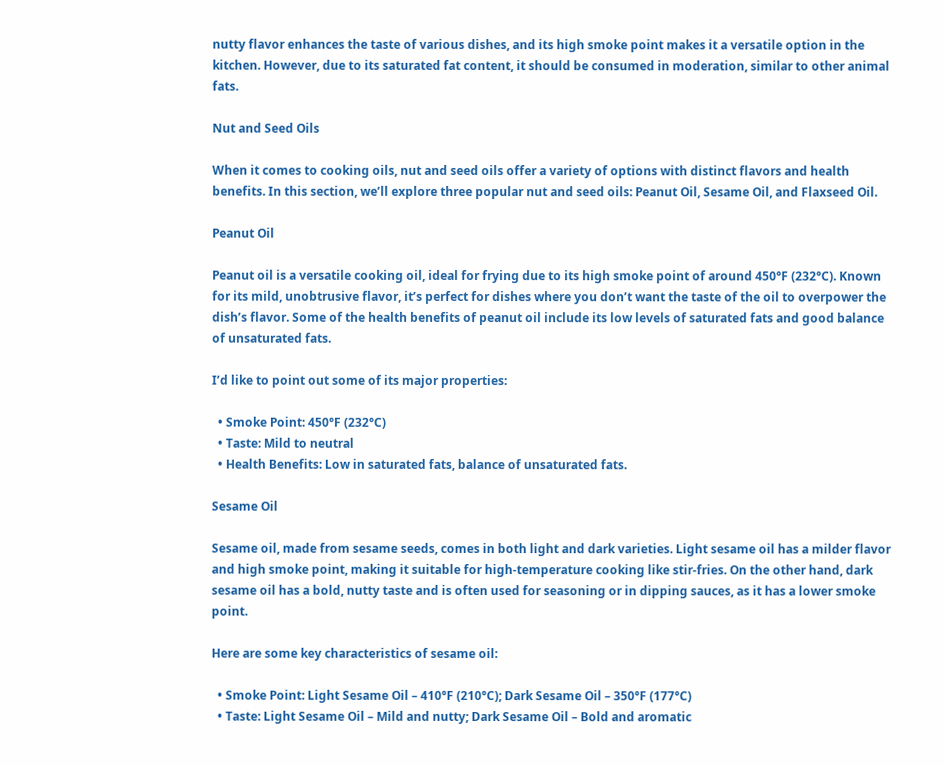nutty flavor enhances the taste of various dishes, and its high smoke point makes it a versatile option in the kitchen. However, due to its saturated fat content, it should be consumed in moderation, similar to other animal fats.

Nut and Seed Oils

When it comes to cooking oils, nut and seed oils offer a variety of options with distinct flavors and health benefits. In this section, we’ll explore three popular nut and seed oils: Peanut Oil, Sesame Oil, and Flaxseed Oil.

Peanut Oil

Peanut oil is a versatile cooking oil, ideal for frying due to its high smoke point of around 450°F (232°C). Known for its mild, unobtrusive flavor, it’s perfect for dishes where you don’t want the taste of the oil to overpower the dish’s flavor. Some of the health benefits of peanut oil include its low levels of saturated fats and good balance of unsaturated fats.

I’d like to point out some of its major properties:

  • Smoke Point: 450°F (232°C)
  • Taste: Mild to neutral
  • Health Benefits: Low in saturated fats, balance of unsaturated fats.

Sesame Oil

Sesame oil, made from sesame seeds, comes in both light and dark varieties. Light sesame oil has a milder flavor and high smoke point, making it suitable for high-temperature cooking like stir-fries. On the other hand, dark sesame oil has a bold, nutty taste and is often used for seasoning or in dipping sauces, as it has a lower smoke point.

Here are some key characteristics of sesame oil:

  • Smoke Point: Light Sesame Oil – 410°F (210°C); Dark Sesame Oil – 350°F (177°C)
  • Taste: Light Sesame Oil – Mild and nutty; Dark Sesame Oil – Bold and aromatic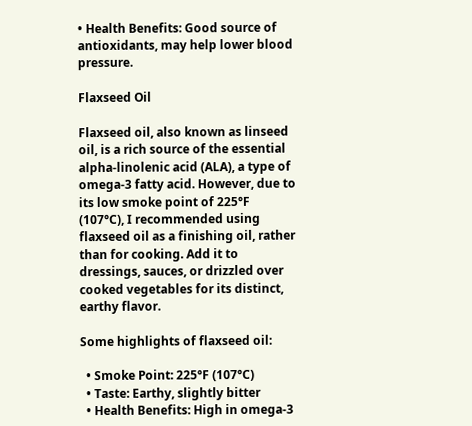• Health Benefits: Good source of antioxidants, may help lower blood pressure.

Flaxseed Oil

Flaxseed oil, also known as linseed oil, is a rich source of the essential alpha-linolenic acid (ALA), a type of omega-3 fatty acid. However, due to its low smoke point of 225°F (107°C), I recommended using flaxseed oil as a finishing oil, rather than for cooking. Add it to dressings, sauces, or drizzled over cooked vegetables for its distinct, earthy flavor.

Some highlights of flaxseed oil:

  • Smoke Point: 225°F (107°C)
  • Taste: Earthy, slightly bitter
  • Health Benefits: High in omega-3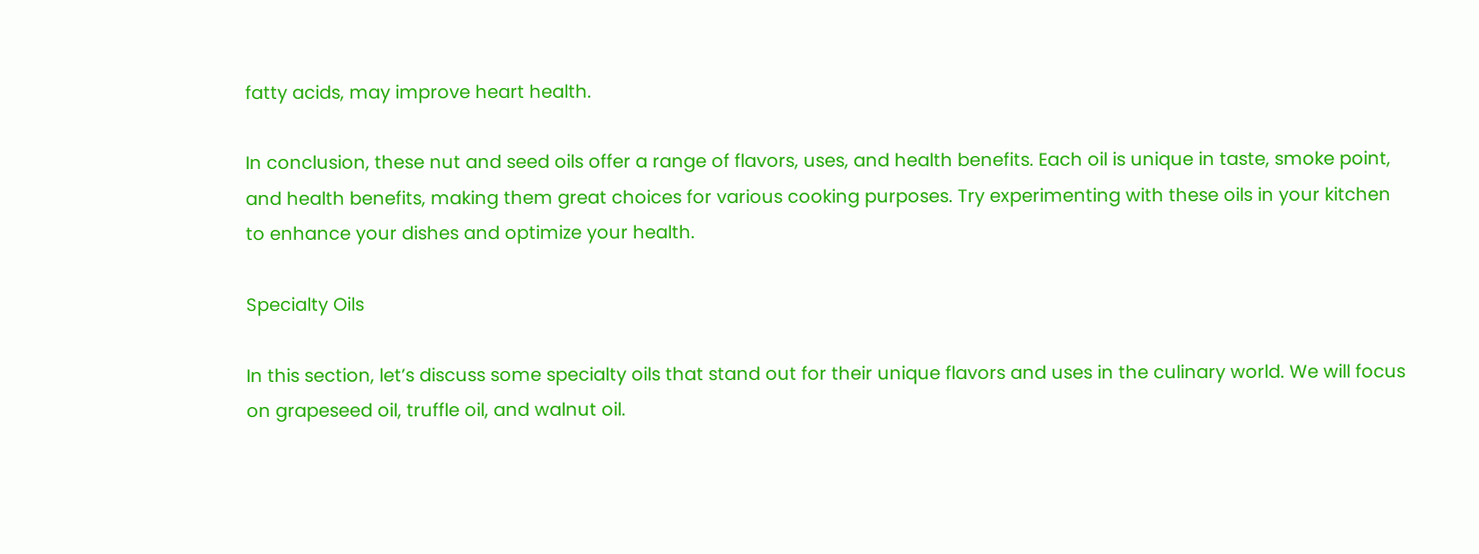fatty acids, may improve heart health.

In conclusion, these nut and seed oils offer a range of flavors, uses, and health benefits. Each oil is unique in taste, smoke point, and health benefits, making them great choices for various cooking purposes. Try experimenting with these oils in your kitchen to enhance your dishes and optimize your health.

Specialty Oils

In this section, let’s discuss some specialty oils that stand out for their unique flavors and uses in the culinary world. We will focus on grapeseed oil, truffle oil, and walnut oil.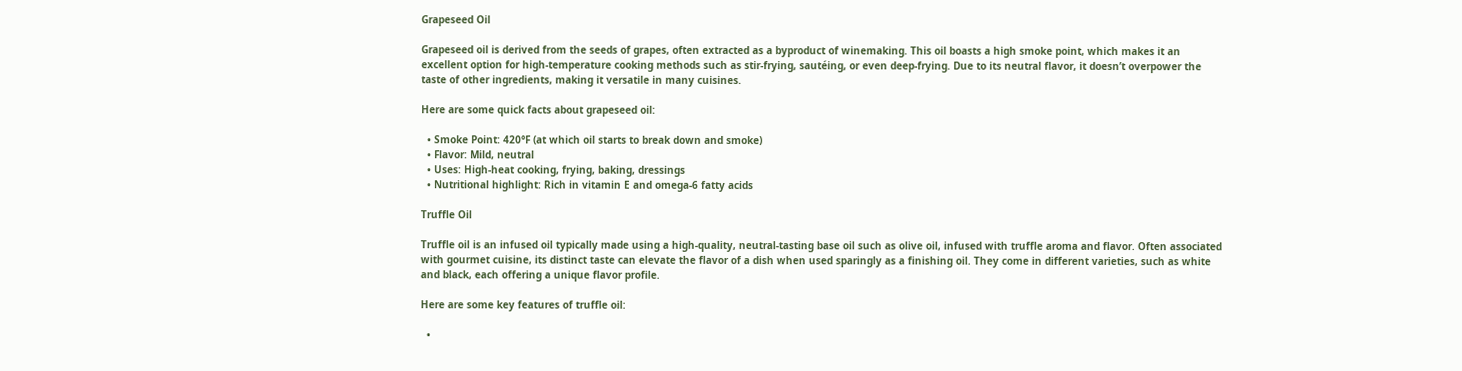Grapeseed Oil

Grapeseed oil is derived from the seeds of grapes, often extracted as a byproduct of winemaking. This oil boasts a high smoke point, which makes it an excellent option for high-temperature cooking methods such as stir-frying, sautéing, or even deep-frying. Due to its neutral flavor, it doesn’t overpower the taste of other ingredients, making it versatile in many cuisines.

Here are some quick facts about grapeseed oil:

  • Smoke Point: 420°F (at which oil starts to break down and smoke)
  • Flavor: Mild, neutral
  • Uses: High-heat cooking, frying, baking, dressings
  • Nutritional highlight: Rich in vitamin E and omega-6 fatty acids

Truffle Oil

Truffle oil is an infused oil typically made using a high-quality, neutral-tasting base oil such as olive oil, infused with truffle aroma and flavor. Often associated with gourmet cuisine, its distinct taste can elevate the flavor of a dish when used sparingly as a finishing oil. They come in different varieties, such as white and black, each offering a unique flavor profile.

Here are some key features of truffle oil:

  •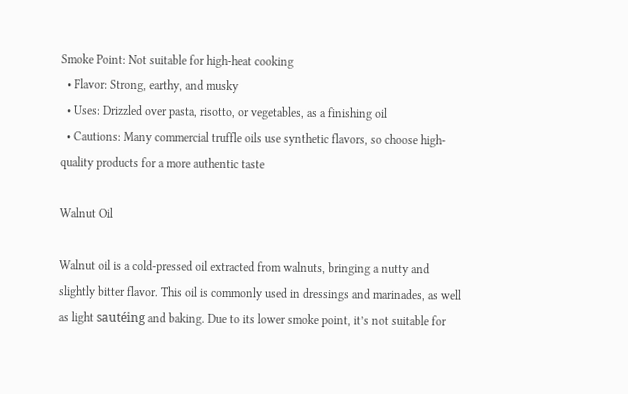Smoke Point: Not suitable for high-heat cooking
  • Flavor: Strong, earthy, and musky
  • Uses: Drizzled over pasta, risotto, or vegetables, as a finishing oil
  • Cautions: Many commercial truffle oils use synthetic flavors, so choose high-quality products for a more authentic taste

Walnut Oil

Walnut oil is a cold-pressed oil extracted from walnuts, bringing a nutty and slightly bitter flavor. This oil is commonly used in dressings and marinades, as well as light sautéing and baking. Due to its lower smoke point, it’s not suitable for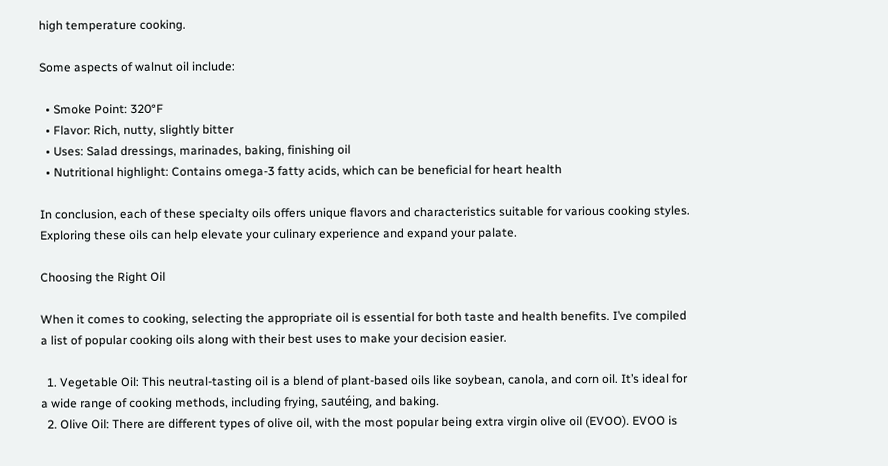high temperature cooking.

Some aspects of walnut oil include:

  • Smoke Point: 320°F
  • Flavor: Rich, nutty, slightly bitter
  • Uses: Salad dressings, marinades, baking, finishing oil
  • Nutritional highlight: Contains omega-3 fatty acids, which can be beneficial for heart health

In conclusion, each of these specialty oils offers unique flavors and characteristics suitable for various cooking styles. Exploring these oils can help elevate your culinary experience and expand your palate.

Choosing the Right Oil

When it comes to cooking, selecting the appropriate oil is essential for both taste and health benefits. I’ve compiled a list of popular cooking oils along with their best uses to make your decision easier.

  1. Vegetable Oil: This neutral-tasting oil is a blend of plant-based oils like soybean, canola, and corn oil. It’s ideal for a wide range of cooking methods, including frying, sautéing, and baking.
  2. Olive Oil: There are different types of olive oil, with the most popular being extra virgin olive oil (EVOO). EVOO is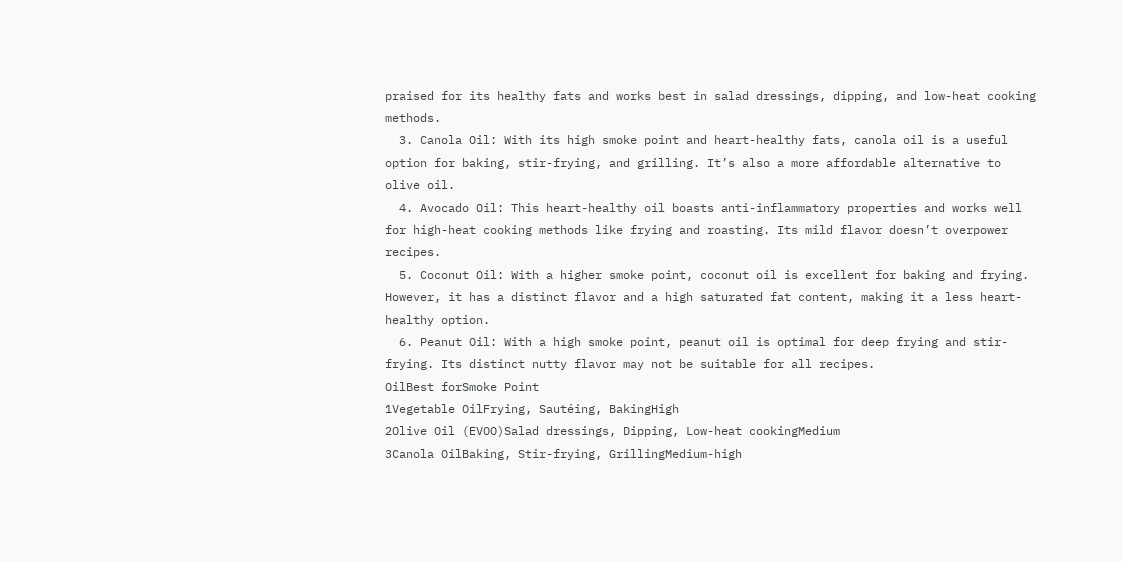praised for its healthy fats and works best in salad dressings, dipping, and low-heat cooking methods.
  3. Canola Oil: With its high smoke point and heart-healthy fats, canola oil is a useful option for baking, stir-frying, and grilling. It’s also a more affordable alternative to olive oil.
  4. Avocado Oil: This heart-healthy oil boasts anti-inflammatory properties and works well for high-heat cooking methods like frying and roasting. Its mild flavor doesn’t overpower recipes.
  5. Coconut Oil: With a higher smoke point, coconut oil is excellent for baking and frying. However, it has a distinct flavor and a high saturated fat content, making it a less heart-healthy option.
  6. Peanut Oil: With a high smoke point, peanut oil is optimal for deep frying and stir-frying. Its distinct nutty flavor may not be suitable for all recipes.
OilBest forSmoke Point
1Vegetable OilFrying, Sautéing, BakingHigh
2Olive Oil (EVOO)Salad dressings, Dipping, Low-heat cookingMedium
3Canola OilBaking, Stir-frying, GrillingMedium-high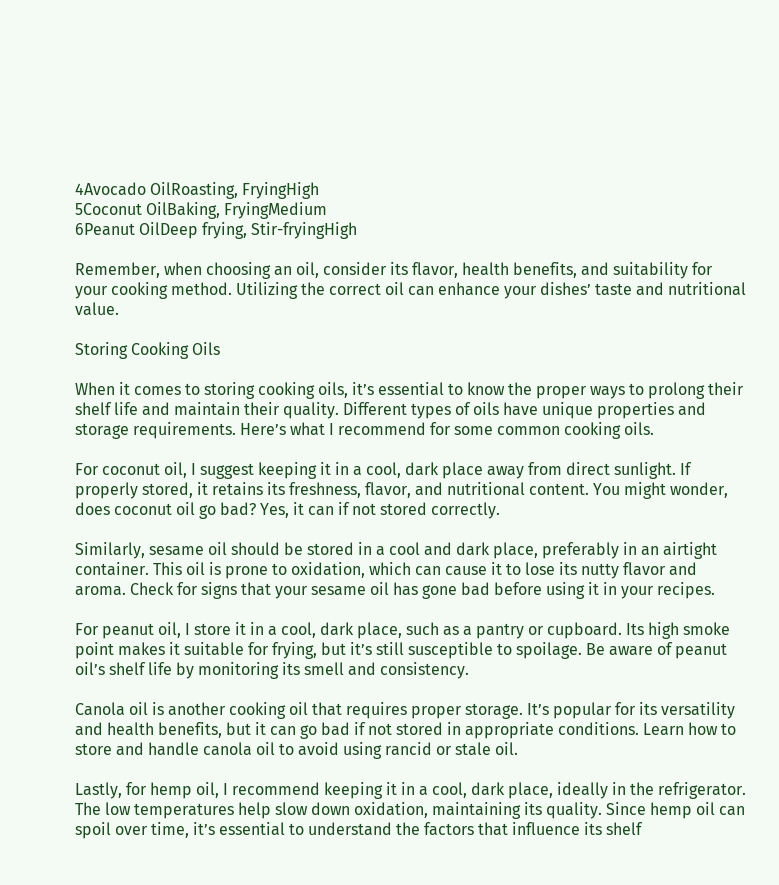4Avocado OilRoasting, FryingHigh
5Coconut OilBaking, FryingMedium
6Peanut OilDeep frying, Stir-fryingHigh

Remember, when choosing an oil, consider its flavor, health benefits, and suitability for your cooking method. Utilizing the correct oil can enhance your dishes’ taste and nutritional value.

Storing Cooking Oils

When it comes to storing cooking oils, it’s essential to know the proper ways to prolong their shelf life and maintain their quality. Different types of oils have unique properties and storage requirements. Here’s what I recommend for some common cooking oils.

For coconut oil, I suggest keeping it in a cool, dark place away from direct sunlight. If properly stored, it retains its freshness, flavor, and nutritional content. You might wonder, does coconut oil go bad? Yes, it can if not stored correctly.

Similarly, sesame oil should be stored in a cool and dark place, preferably in an airtight container. This oil is prone to oxidation, which can cause it to lose its nutty flavor and aroma. Check for signs that your sesame oil has gone bad before using it in your recipes.

For peanut oil, I store it in a cool, dark place, such as a pantry or cupboard. Its high smoke point makes it suitable for frying, but it’s still susceptible to spoilage. Be aware of peanut oil’s shelf life by monitoring its smell and consistency.

Canola oil is another cooking oil that requires proper storage. It’s popular for its versatility and health benefits, but it can go bad if not stored in appropriate conditions. Learn how to store and handle canola oil to avoid using rancid or stale oil.

Lastly, for hemp oil, I recommend keeping it in a cool, dark place, ideally in the refrigerator. The low temperatures help slow down oxidation, maintaining its quality. Since hemp oil can spoil over time, it’s essential to understand the factors that influence its shelf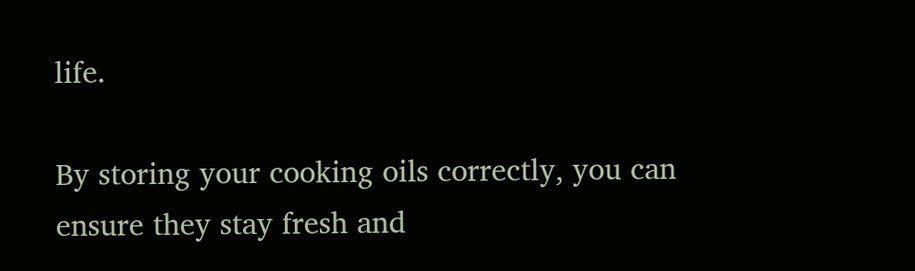life.

By storing your cooking oils correctly, you can ensure they stay fresh and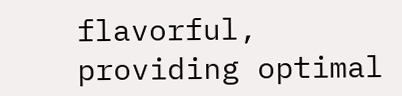flavorful, providing optimal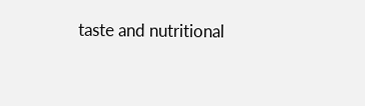taste and nutritional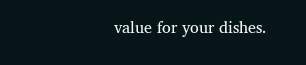value for your dishes.